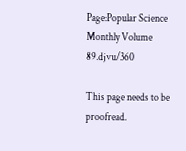Page:Popular Science Monthly Volume 89.djvu/360

This page needs to be proofread.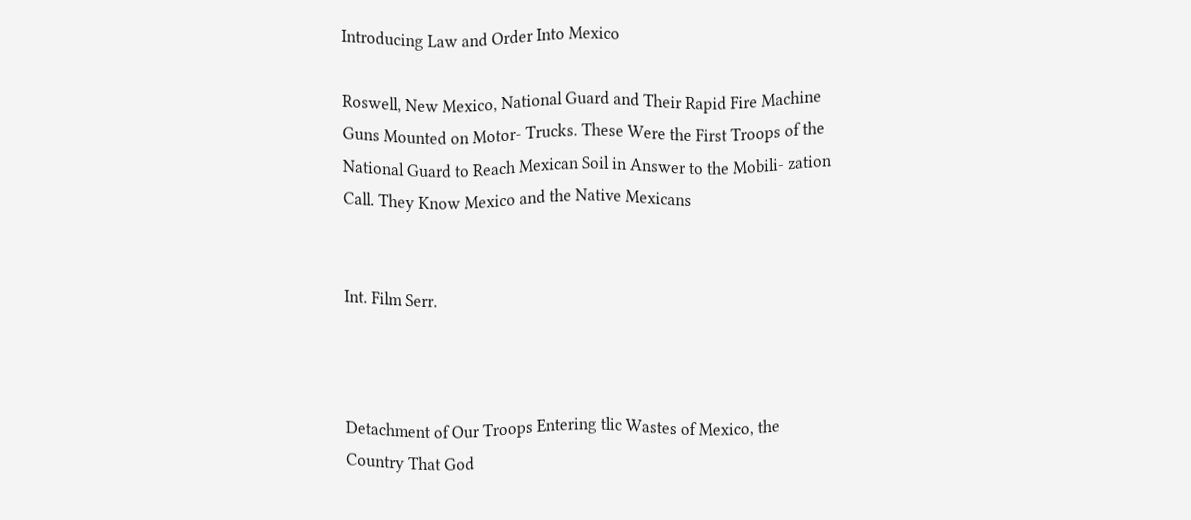Introducing Law and Order Into Mexico

Roswell, New Mexico, National Guard and Their Rapid Fire Machine Guns Mounted on Motor- Trucks. These Were the First Troops of the National Guard to Reach Mexican Soil in Answer to the Mobili- zation Call. They Know Mexico and the Native Mexicans


Int. Film Serr.



Detachment of Our Troops Entering tlic Wastes of Mexico, the Country That God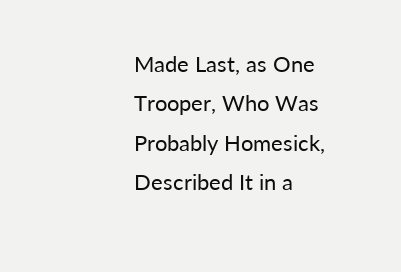Made Last, as One Trooper, Who Was Probably Homesick, Described It in a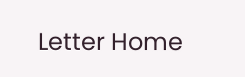Letter Home